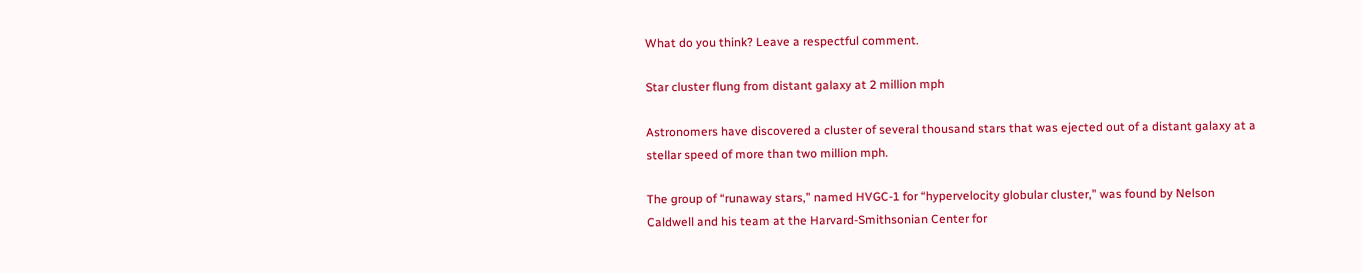What do you think? Leave a respectful comment.

Star cluster flung from distant galaxy at 2 million mph

Astronomers have discovered a cluster of several thousand stars that was ejected out of a distant galaxy at a stellar speed of more than two million mph.

The group of “runaway stars,” named HVGC-1 for “hypervelocity globular cluster,” was found by Nelson Caldwell and his team at the Harvard-Smithsonian Center for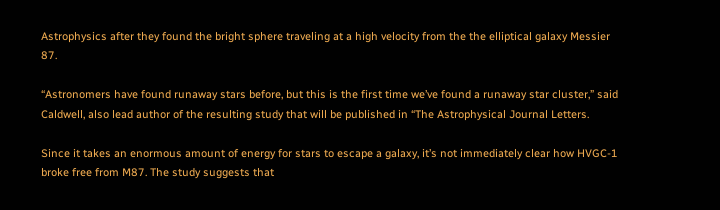Astrophysics after they found the bright sphere traveling at a high velocity from the the elliptical galaxy Messier 87.

“Astronomers have found runaway stars before, but this is the first time we’ve found a runaway star cluster,” said Caldwell, also lead author of the resulting study that will be published in “The Astrophysical Journal Letters.

Since it takes an enormous amount of energy for stars to escape a galaxy, it’s not immediately clear how HVGC-1 broke free from M87. The study suggests that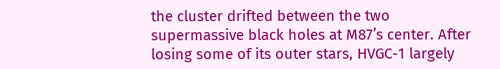the cluster drifted between the two supermassive black holes at M87’s center. After losing some of its outer stars, HVGC-1 largely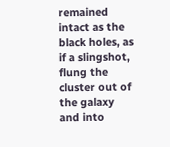remained intact as the black holes, as if a slingshot, flung the cluster out of the galaxy and into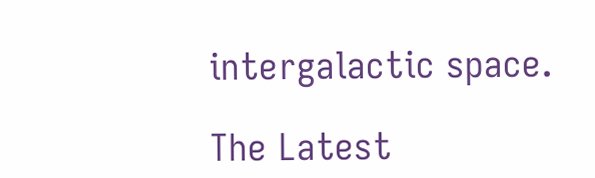intergalactic space.

The Latest